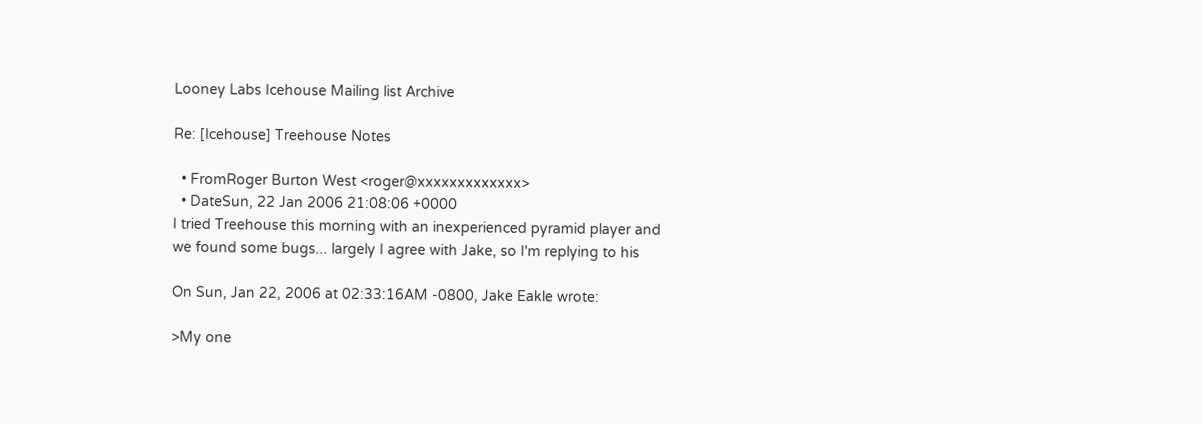Looney Labs Icehouse Mailing list Archive

Re: [Icehouse] Treehouse Notes

  • FromRoger Burton West <roger@xxxxxxxxxxxxx>
  • DateSun, 22 Jan 2006 21:08:06 +0000
I tried Treehouse this morning with an inexperienced pyramid player and
we found some bugs... largely I agree with Jake, so I'm replying to his

On Sun, Jan 22, 2006 at 02:33:16AM -0800, Jake Eakle wrote:

>My one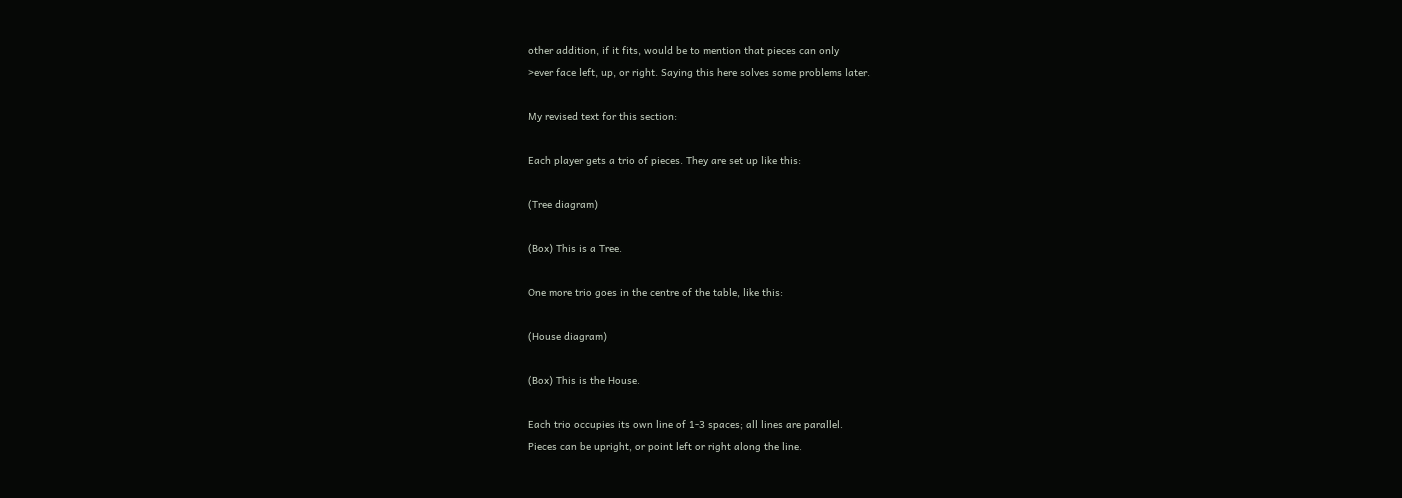other addition, if it fits, would be to mention that pieces can only
>ever face left, up, or right. Saying this here solves some problems later.

My revised text for this section:

Each player gets a trio of pieces. They are set up like this:

(Tree diagram)

(Box) This is a Tree.

One more trio goes in the centre of the table, like this:

(House diagram)

(Box) This is the House.

Each trio occupies its own line of 1-3 spaces; all lines are parallel.
Pieces can be upright, or point left or right along the line.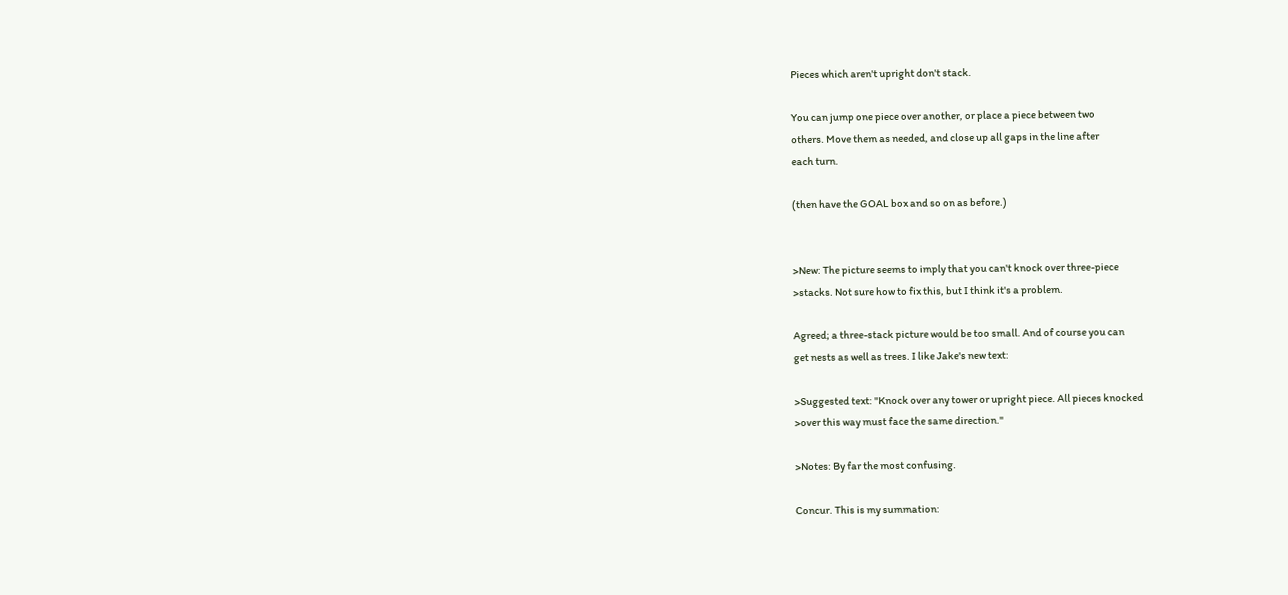Pieces which aren't upright don't stack.

You can jump one piece over another, or place a piece between two
others. Move them as needed, and close up all gaps in the line after
each turn.

(then have the GOAL box and so on as before.)


>New: The picture seems to imply that you can't knock over three-piece
>stacks. Not sure how to fix this, but I think it's a problem.

Agreed; a three-stack picture would be too small. And of course you can
get nests as well as trees. I like Jake's new text:

>Suggested text: "Knock over any tower or upright piece. All pieces knocked
>over this way must face the same direction."

>Notes: By far the most confusing.

Concur. This is my summation: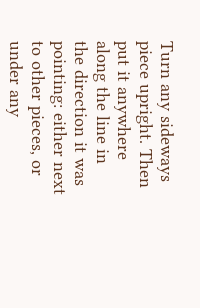Turn any sideways piece upright. Then put it anywhere along the line in
the direction it was pointing: either next to other pieces, or under any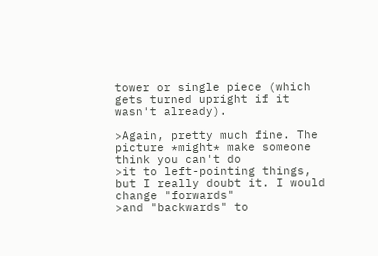tower or single piece (which gets turned upright if it wasn't already).

>Again, pretty much fine. The picture *might* make someone think you can't do
>it to left-pointing things, but I really doubt it. I would change "forwards"
>and "backwards" to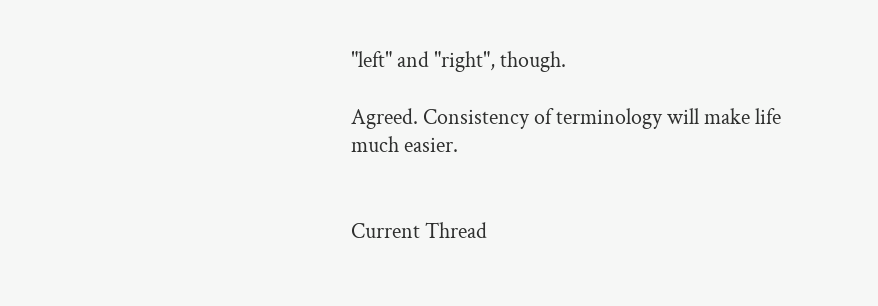"left" and "right", though.

Agreed. Consistency of terminology will make life much easier.


Current Thread